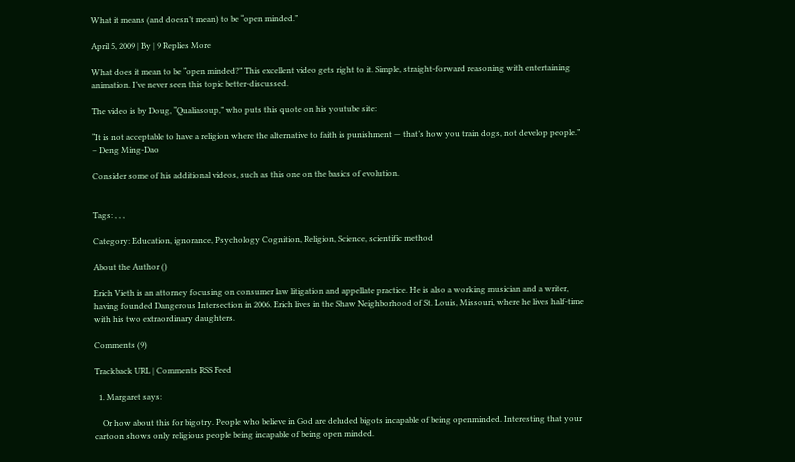What it means (and doesn’t mean) to be “open minded.”

April 5, 2009 | By | 9 Replies More

What does it mean to be “open minded?” This excellent video gets right to it. Simple, straight-forward reasoning with entertaining animation. I’ve never seen this topic better-discussed.

The video is by Doug, “Qualiasoup,” who puts this quote on his youtube site:

“It is not acceptable to have a religion where the alternative to faith is punishment — that’s how you train dogs, not develop people.”
– Deng Ming-Dao

Consider some of his additional videos, such as this one on the basics of evolution.


Tags: , , ,

Category: Education, ignorance, Psychology Cognition, Religion, Science, scientific method

About the Author ()

Erich Vieth is an attorney focusing on consumer law litigation and appellate practice. He is also a working musician and a writer, having founded Dangerous Intersection in 2006. Erich lives in the Shaw Neighborhood of St. Louis, Missouri, where he lives half-time with his two extraordinary daughters.

Comments (9)

Trackback URL | Comments RSS Feed

  1. Margaret says:

    Or how about this for bigotry. People who believe in God are deluded bigots incapable of being openminded. Interesting that your cartoon shows only religious people being incapable of being open minded.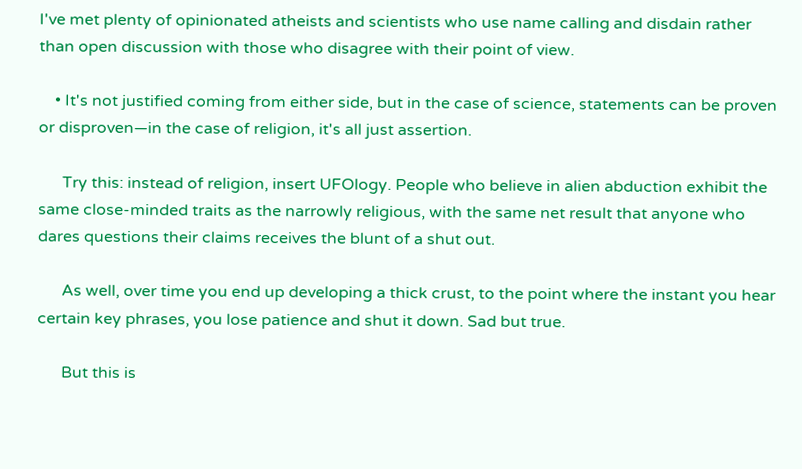I've met plenty of opinionated atheists and scientists who use name calling and disdain rather than open discussion with those who disagree with their point of view.

    • It's not justified coming from either side, but in the case of science, statements can be proven or disproven—in the case of religion, it's all just assertion.

      Try this: instead of religion, insert UFOlogy. People who believe in alien abduction exhibit the same close-minded traits as the narrowly religious, with the same net result that anyone who dares questions their claims receives the blunt of a shut out.

      As well, over time you end up developing a thick crust, to the point where the instant you hear certain key phrases, you lose patience and shut it down. Sad but true.

      But this is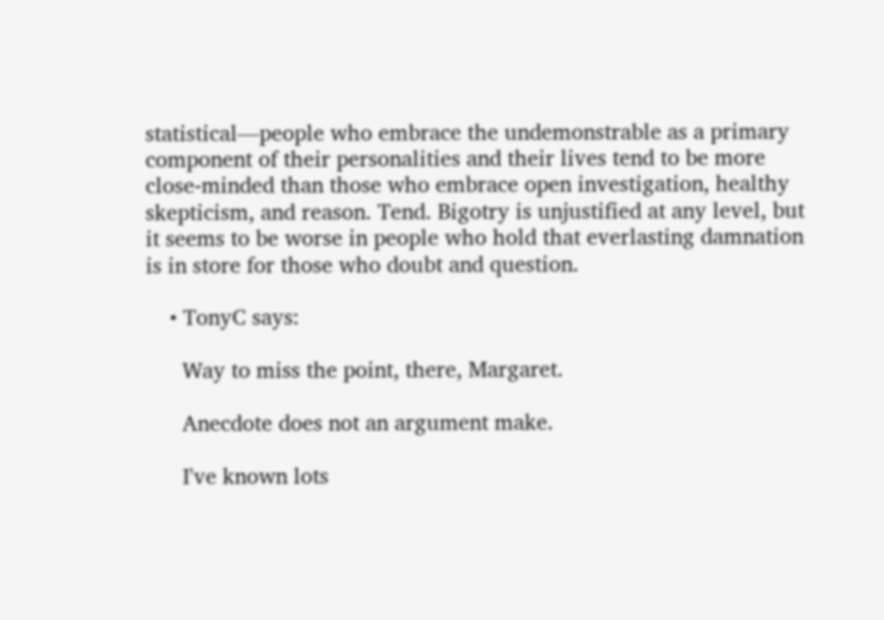statistical—people who embrace the undemonstrable as a primary component of their personalities and their lives tend to be more close-minded than those who embrace open investigation, healthy skepticism, and reason. Tend. Bigotry is unjustified at any level, but it seems to be worse in people who hold that everlasting damnation is in store for those who doubt and question.

    • TonyC says:

      Way to miss the point, there, Margaret.

      Anecdote does not an argument make.

      I've known lots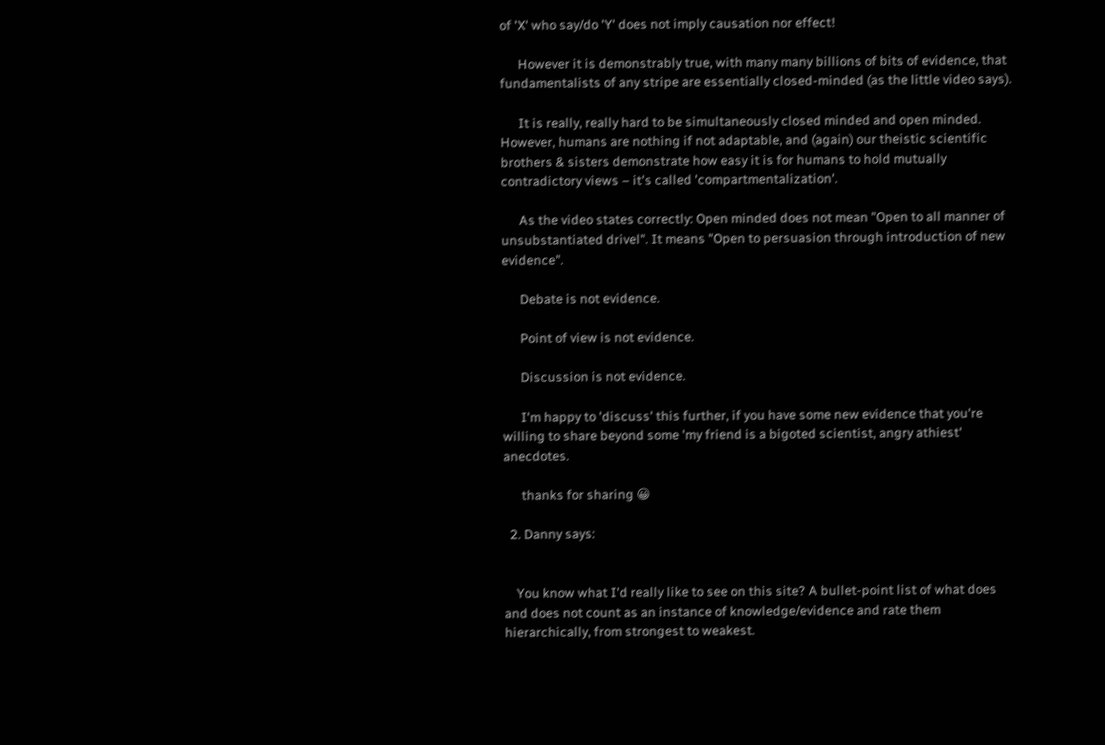of 'X' who say/do 'Y' does not imply causation nor effect!

      However it is demonstrably true, with many many billions of bits of evidence, that fundamentalists of any stripe are essentially closed-minded (as the little video says).

      It is really, really hard to be simultaneously closed minded and open minded. However, humans are nothing if not adaptable, and (again) our theistic scientific brothers & sisters demonstrate how easy it is for humans to hold mutually contradictory views – it's called 'compartmentalization'.

      As the video states correctly: Open minded does not mean "Open to all manner of unsubstantiated drivel". It means "Open to persuasion through introduction of new evidence".

      Debate is not evidence.

      Point of view is not evidence.

      Discussion is not evidence.

      I'm happy to 'discuss' this further, if you have some new evidence that you're willing to share beyond some 'my friend is a bigoted scientist, angry athiest' anecdotes.

      thanks for sharing 😀

  2. Danny says:


    You know what I'd really like to see on this site? A bullet-point list of what does and does not count as an instance of knowledge/evidence and rate them hierarchically, from strongest to weakest.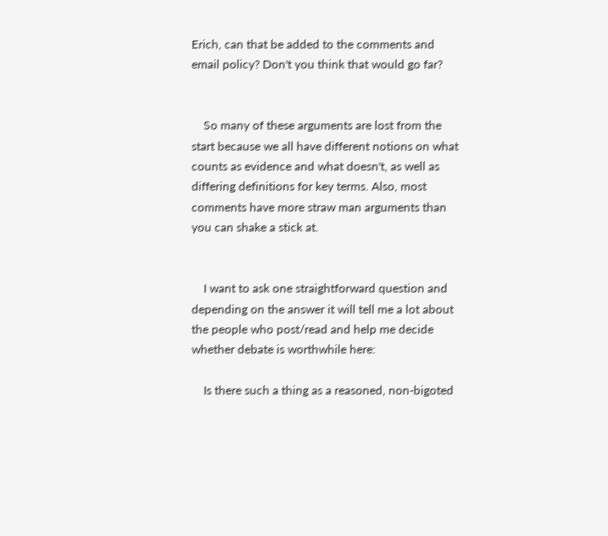Erich, can that be added to the comments and email policy? Don't you think that would go far?


    So many of these arguments are lost from the start because we all have different notions on what counts as evidence and what doesn't, as well as differing definitions for key terms. Also, most comments have more straw man arguments than you can shake a stick at.


    I want to ask one straightforward question and depending on the answer it will tell me a lot about the people who post/read and help me decide whether debate is worthwhile here:

    Is there such a thing as a reasoned, non-bigoted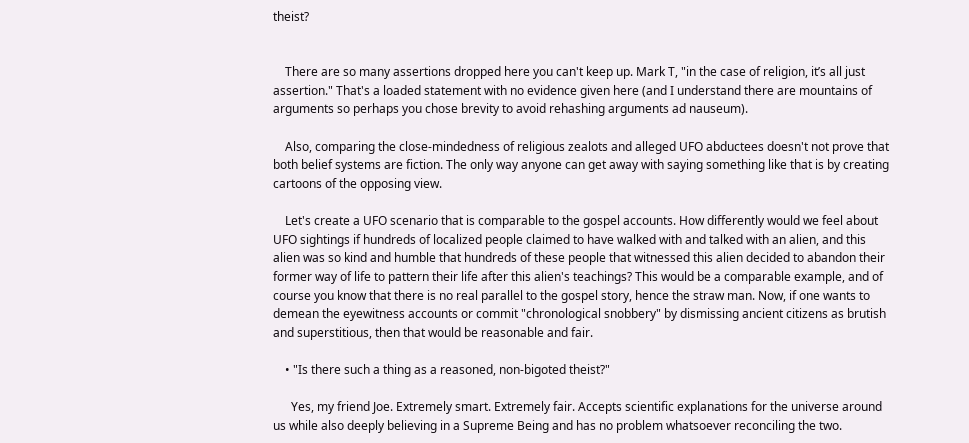theist?


    There are so many assertions dropped here you can't keep up. Mark T, "in the case of religion, it’s all just assertion." That's a loaded statement with no evidence given here (and I understand there are mountains of arguments so perhaps you chose brevity to avoid rehashing arguments ad nauseum).

    Also, comparing the close-mindedness of religious zealots and alleged UFO abductees doesn't not prove that both belief systems are fiction. The only way anyone can get away with saying something like that is by creating cartoons of the opposing view.

    Let's create a UFO scenario that is comparable to the gospel accounts. How differently would we feel about UFO sightings if hundreds of localized people claimed to have walked with and talked with an alien, and this alien was so kind and humble that hundreds of these people that witnessed this alien decided to abandon their former way of life to pattern their life after this alien's teachings? This would be a comparable example, and of course you know that there is no real parallel to the gospel story, hence the straw man. Now, if one wants to demean the eyewitness accounts or commit "chronological snobbery" by dismissing ancient citizens as brutish and superstitious, then that would be reasonable and fair.

    • "Is there such a thing as a reasoned, non-bigoted theist?"

      Yes, my friend Joe. Extremely smart. Extremely fair. Accepts scientific explanations for the universe around us while also deeply believing in a Supreme Being and has no problem whatsoever reconciling the two.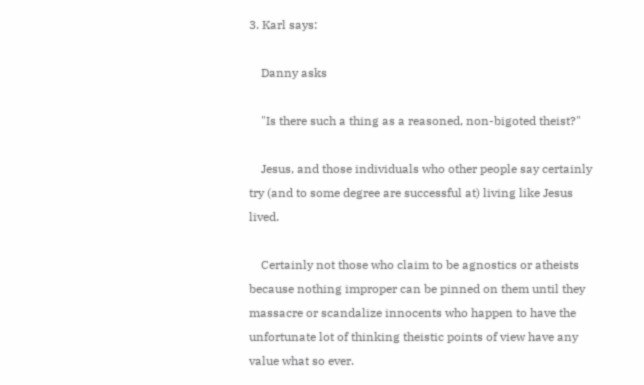3. Karl says:

    Danny asks

    "Is there such a thing as a reasoned, non-bigoted theist?"

    Jesus, and those individuals who other people say certainly try (and to some degree are successful at) living like Jesus lived.

    Certainly not those who claim to be agnostics or atheists because nothing improper can be pinned on them until they massacre or scandalize innocents who happen to have the unfortunate lot of thinking theistic points of view have any value what so ever.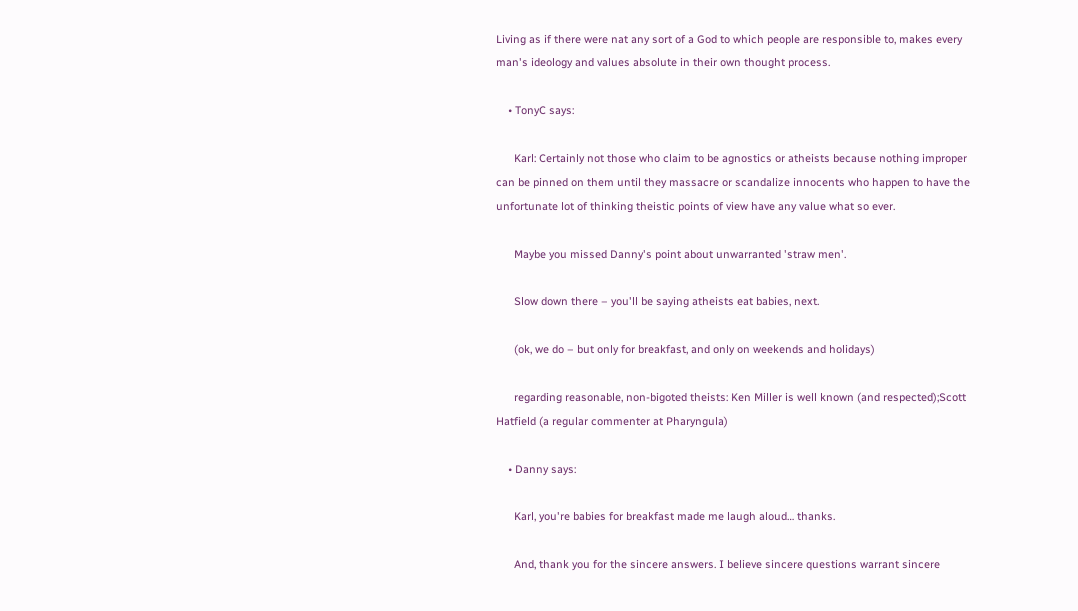Living as if there were nat any sort of a God to which people are responsible to, makes every man's ideology and values absolute in their own thought process.

    • TonyC says:

      Karl: Certainly not those who claim to be agnostics or atheists because nothing improper can be pinned on them until they massacre or scandalize innocents who happen to have the unfortunate lot of thinking theistic points of view have any value what so ever.

      Maybe you missed Danny's point about unwarranted 'straw men'.

      Slow down there – you'll be saying atheists eat babies, next.

      (ok, we do – but only for breakfast, and only on weekends and holidays)

      regarding reasonable, non-bigoted theists: Ken Miller is well known (and respected);Scott Hatfield (a regular commenter at Pharyngula)

    • Danny says:

      Karl, you're babies for breakfast made me laugh aloud… thanks.

      And, thank you for the sincere answers. I believe sincere questions warrant sincere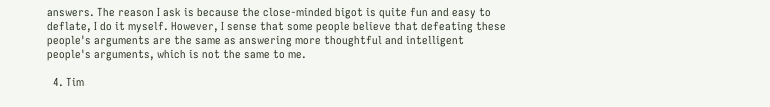answers. The reason I ask is because the close-minded bigot is quite fun and easy to deflate, I do it myself. However, I sense that some people believe that defeating these people's arguments are the same as answering more thoughtful and intelligent people's arguments, which is not the same to me.

  4. Tim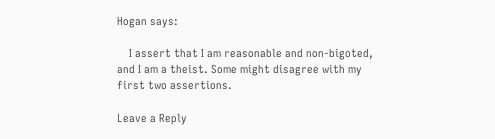Hogan says:

    I assert that I am reasonable and non-bigoted, and I am a theist. Some might disagree with my first two assertions.

Leave a Reply